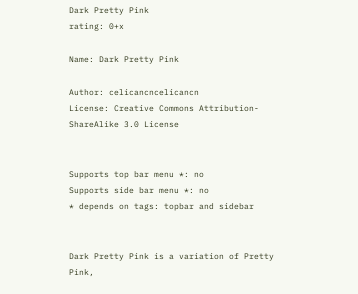Dark Pretty Pink
rating: 0+x

Name: Dark Pretty Pink

Author: celicancncelicancn
License: Creative Commons Attribution-ShareAlike 3.0 License


Supports top bar menu *: no
Supports side bar menu *: no
* depends on tags: topbar and sidebar


Dark Pretty Pink is a variation of Pretty Pink,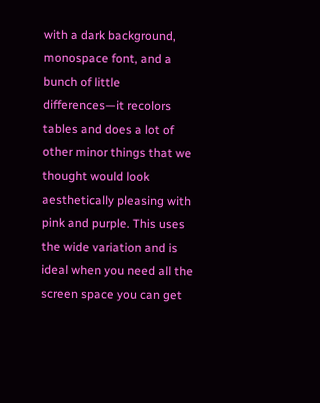with a dark background, monospace font, and a bunch of little differences—it recolors tables and does a lot of other minor things that we thought would look aesthetically pleasing with pink and purple. This uses the wide variation and is ideal when you need all the screen space you can get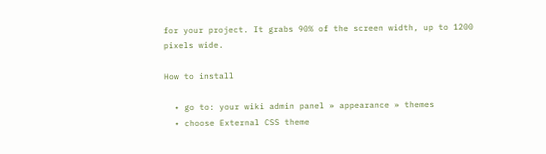for your project. It grabs 90% of the screen width, up to 1200 pixels wide.

How to install

  • go to: your wiki admin panel » appearance » themes
  • choose External CSS theme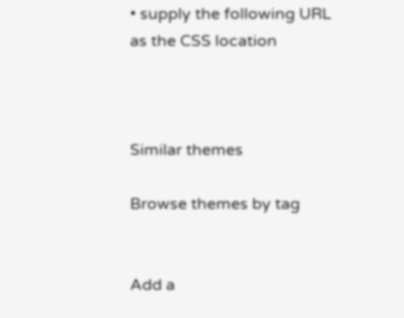• supply the following URL as the CSS location



Similar themes

Browse themes by tag


Add a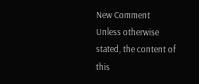New Comment
Unless otherwise stated, the content of this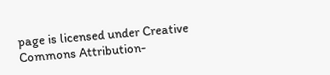page is licensed under Creative Commons Attribution-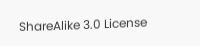ShareAlike 3.0 License